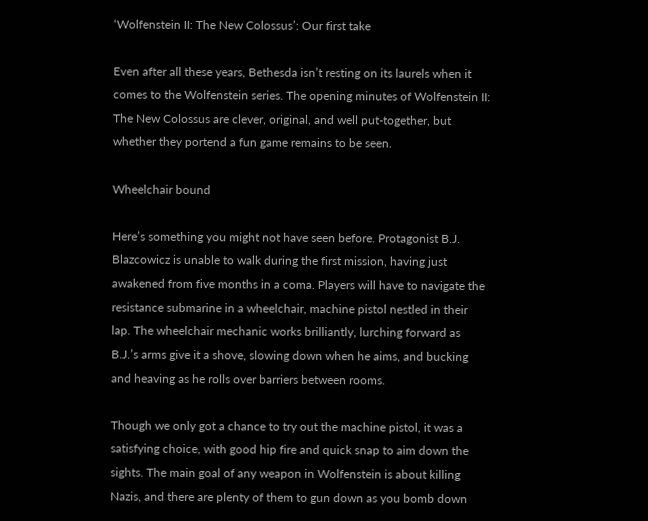‘Wolfenstein II: The New Colossus’: Our first take

Even after all these years, Bethesda isn’t resting on its laurels when it comes to the Wolfenstein series. The opening minutes of Wolfenstein II: The New Colossus are clever, original, and well put-together, but whether they portend a fun game remains to be seen.

Wheelchair bound

Here’s something you might not have seen before. Protagonist B.J. Blazcowicz is unable to walk during the first mission, having just awakened from five months in a coma. Players will have to navigate the resistance submarine in a wheelchair, machine pistol nestled in their lap. The wheelchair mechanic works brilliantly, lurching forward as B.J.’s arms give it a shove, slowing down when he aims, and bucking and heaving as he rolls over barriers between rooms.

Though we only got a chance to try out the machine pistol, it was a satisfying choice, with good hip fire and quick snap to aim down the sights. The main goal of any weapon in Wolfenstein is about killing Nazis, and there are plenty of them to gun down as you bomb down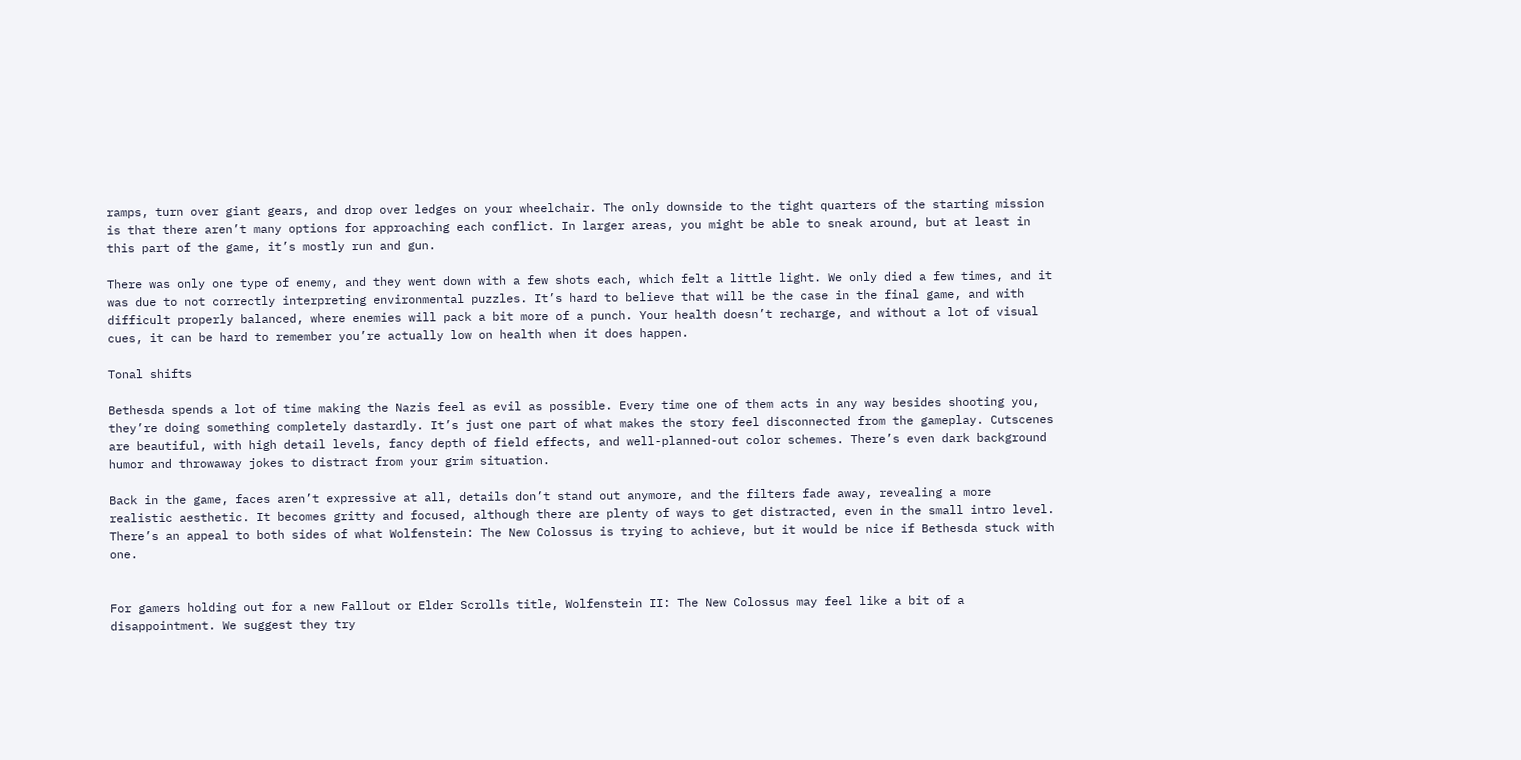ramps, turn over giant gears, and drop over ledges on your wheelchair. The only downside to the tight quarters of the starting mission is that there aren’t many options for approaching each conflict. In larger areas, you might be able to sneak around, but at least in this part of the game, it’s mostly run and gun.

There was only one type of enemy, and they went down with a few shots each, which felt a little light. We only died a few times, and it was due to not correctly interpreting environmental puzzles. It’s hard to believe that will be the case in the final game, and with difficult properly balanced, where enemies will pack a bit more of a punch. Your health doesn’t recharge, and without a lot of visual cues, it can be hard to remember you’re actually low on health when it does happen.

Tonal shifts

Bethesda spends a lot of time making the Nazis feel as evil as possible. Every time one of them acts in any way besides shooting you, they’re doing something completely dastardly. It’s just one part of what makes the story feel disconnected from the gameplay. Cutscenes are beautiful, with high detail levels, fancy depth of field effects, and well-planned-out color schemes. There’s even dark background humor and throwaway jokes to distract from your grim situation.

Back in the game, faces aren’t expressive at all, details don’t stand out anymore, and the filters fade away, revealing a more realistic aesthetic. It becomes gritty and focused, although there are plenty of ways to get distracted, even in the small intro level. There’s an appeal to both sides of what Wolfenstein: The New Colossus is trying to achieve, but it would be nice if Bethesda stuck with one.


For gamers holding out for a new Fallout or Elder Scrolls title, Wolfenstein II: The New Colossus may feel like a bit of a disappointment. We suggest they try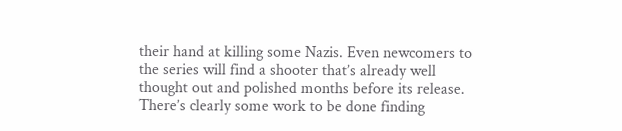their hand at killing some Nazis. Even newcomers to the series will find a shooter that’s already well thought out and polished months before its release. There’s clearly some work to be done finding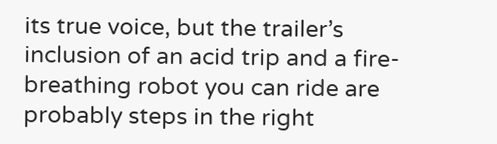its true voice, but the trailer’s inclusion of an acid trip and a fire-breathing robot you can ride are probably steps in the right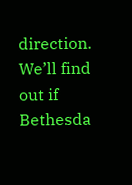direction. We’ll find out if Bethesda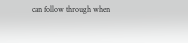can follow through when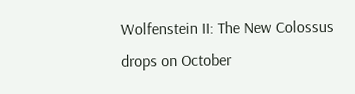Wolfenstein II: The New Colossus drops on October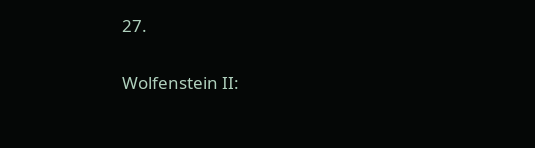27.

Wolfenstein II: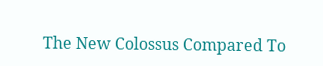The New Colossus Compared To